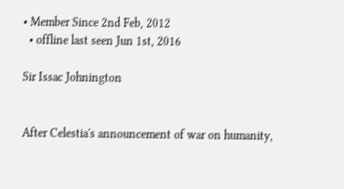• Member Since 2nd Feb, 2012
  • offline last seen Jun 1st, 2016

Sir Issac Johnington


After Celestia's announcement of war on humanity,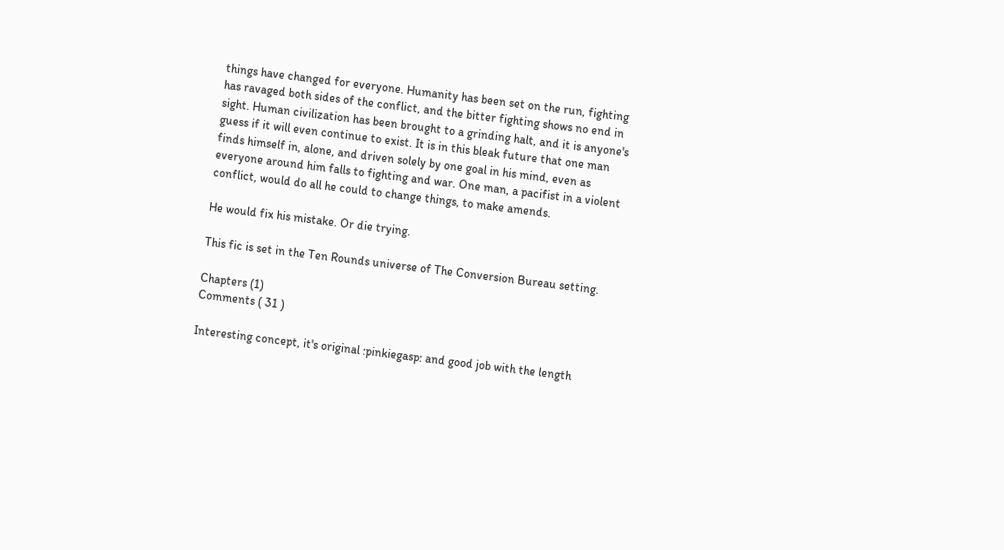things have changed for everyone. Humanity has been set on the run, fighting has ravaged both sides of the conflict, and the bitter fighting shows no end in sight. Human civilization has been brought to a grinding halt, and it is anyone's guess if it will even continue to exist. It is in this bleak future that one man finds himself in, alone, and driven solely by one goal in his mind, even as everyone around him falls to fighting and war. One man, a pacifist in a violent conflict, would do all he could to change things, to make amends.

He would fix his mistake. Or die trying.

This fic is set in the Ten Rounds universe of The Conversion Bureau setting.

Chapters (1)
Comments ( 31 )

Interesting concept, it's original :pinkiegasp: and good job with the length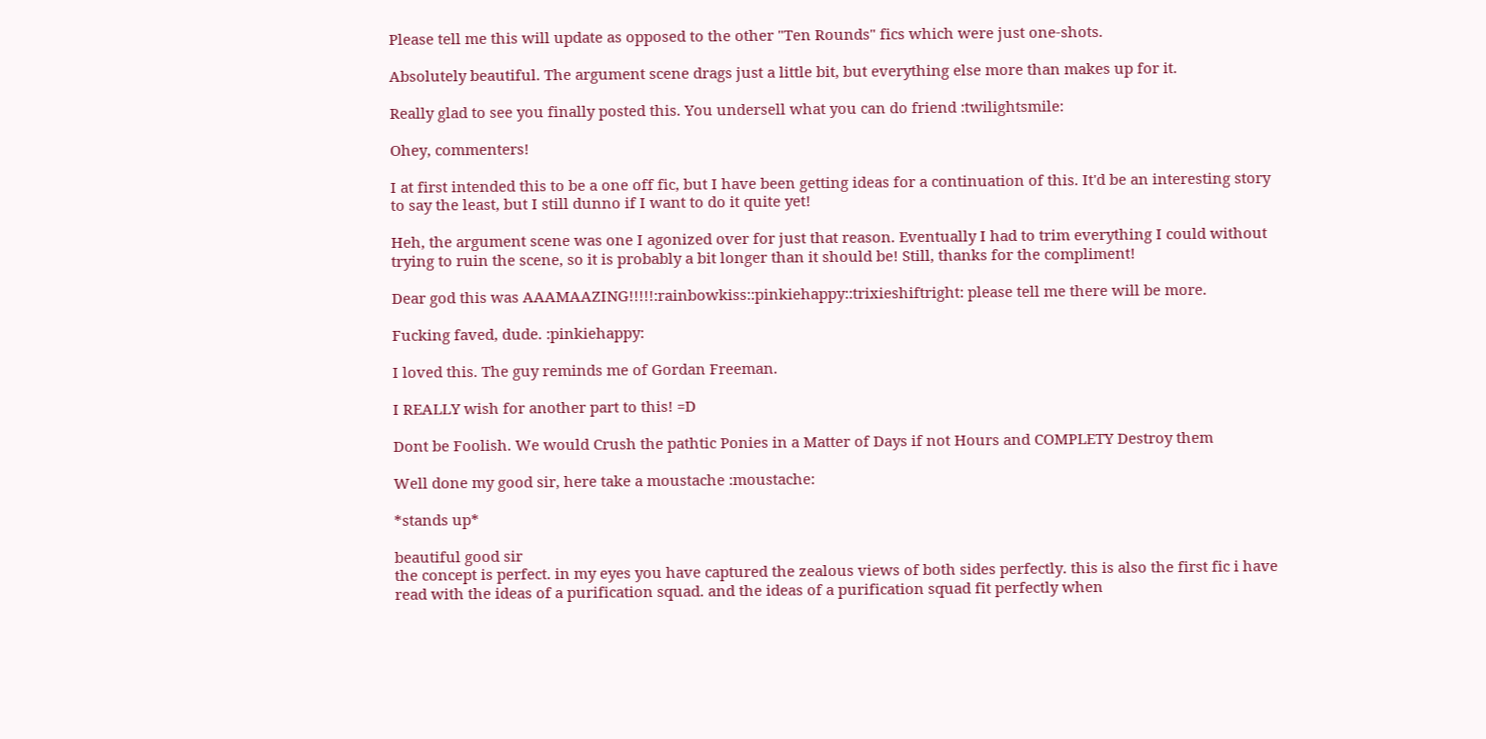Please tell me this will update as opposed to the other "Ten Rounds" fics which were just one-shots.

Absolutely beautiful. The argument scene drags just a little bit, but everything else more than makes up for it.

Really glad to see you finally posted this. You undersell what you can do friend :twilightsmile:

Ohey, commenters!

I at first intended this to be a one off fic, but I have been getting ideas for a continuation of this. It'd be an interesting story to say the least, but I still dunno if I want to do it quite yet!

Heh, the argument scene was one I agonized over for just that reason. Eventually I had to trim everything I could without trying to ruin the scene, so it is probably a bit longer than it should be! Still, thanks for the compliment!

Dear god this was AAAMAAZING!!!!!:rainbowkiss::pinkiehappy::trixieshiftright: please tell me there will be more.

Fucking faved, dude. :pinkiehappy:

I loved this. The guy reminds me of Gordan Freeman.

I REALLY wish for another part to this! =D

Dont be Foolish. We would Crush the pathtic Ponies in a Matter of Days if not Hours and COMPLETY Destroy them

Well done my good sir, here take a moustache :moustache:

*stands up*

beautiful good sir
the concept is perfect. in my eyes you have captured the zealous views of both sides perfectly. this is also the first fic i have read with the ideas of a purification squad. and the ideas of a purification squad fit perfectly when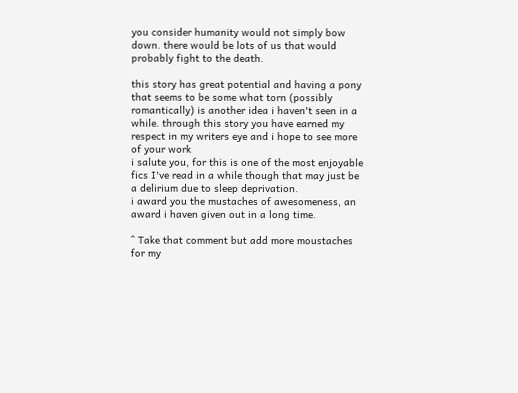you consider humanity would not simply bow down. there would be lots of us that would probably fight to the death.

this story has great potential and having a pony that seems to be some what torn (possibly romantically) is another idea i haven't seen in a while. through this story you have earned my respect in my writers eye and i hope to see more of your work
i salute you, for this is one of the most enjoyable fics I've read in a while though that may just be a delirium due to sleep deprivation.
i award you the mustaches of awesomeness, an award i haven given out in a long time.

^ Take that comment but add more moustaches for my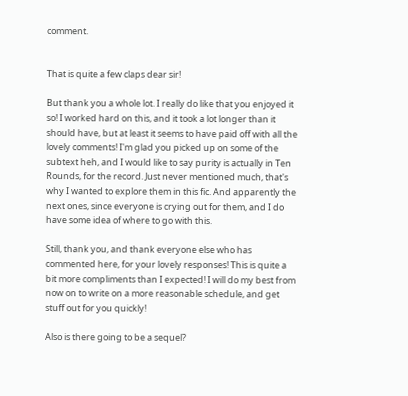comment.


That is quite a few claps dear sir!

But thank you a whole lot. I really do like that you enjoyed it so! I worked hard on this, and it took a lot longer than it should have, but at least it seems to have paid off with all the lovely comments! I'm glad you picked up on some of the subtext heh, and I would like to say purity is actually in Ten Rounds, for the record. Just never mentioned much, that's why I wanted to explore them in this fic. And apparently the next ones, since everyone is crying out for them, and I do have some idea of where to go with this.

Still, thank you, and thank everyone else who has commented here, for your lovely responses! This is quite a bit more compliments than I expected! I will do my best from now on to write on a more reasonable schedule, and get stuff out for you quickly!

Also is there going to be a sequel?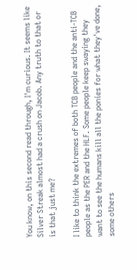You know, on this second read through, I'm curious. It seems like Silver Streak almost had a crush on Jacob. Any truth to that or is that just me?

I like to think the extremes of both TCB people and the anti-TCB people as the PER and the HLF. Some people keep swaying they want to see the humans kill all the ponies for what they've done, some others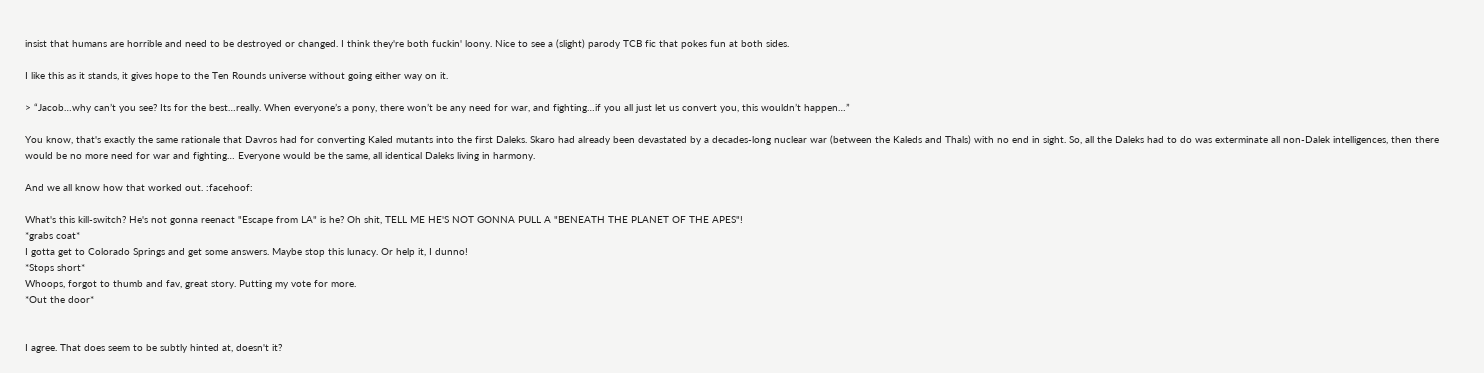insist that humans are horrible and need to be destroyed or changed. I think they're both fuckin' loony. Nice to see a (slight) parody TCB fic that pokes fun at both sides.

I like this as it stands, it gives hope to the Ten Rounds universe without going either way on it.

> “Jacob…why can’t you see? Its for the best…really. When everyone’s a pony, there won’t be any need for war, and fighting…if you all just let us convert you, this wouldn’t happen…”

You know, that's exactly the same rationale that Davros had for converting Kaled mutants into the first Daleks. Skaro had already been devastated by a decades-long nuclear war (between the Kaleds and Thals) with no end in sight. So, all the Daleks had to do was exterminate all non-Dalek intelligences, then there would be no more need for war and fighting… Everyone would be the same, all identical Daleks living in harmony.

And we all know how that worked out. :facehoof:

What's this kill-switch? He's not gonna reenact "Escape from LA" is he? Oh shit, TELL ME HE'S NOT GONNA PULL A "BENEATH THE PLANET OF THE APES"!
*grabs coat*
I gotta get to Colorado Springs and get some answers. Maybe stop this lunacy. Or help it, I dunno!
*Stops short*
Whoops, forgot to thumb and fav, great story. Putting my vote for more.
*Out the door*


I agree. That does seem to be subtly hinted at, doesn't it?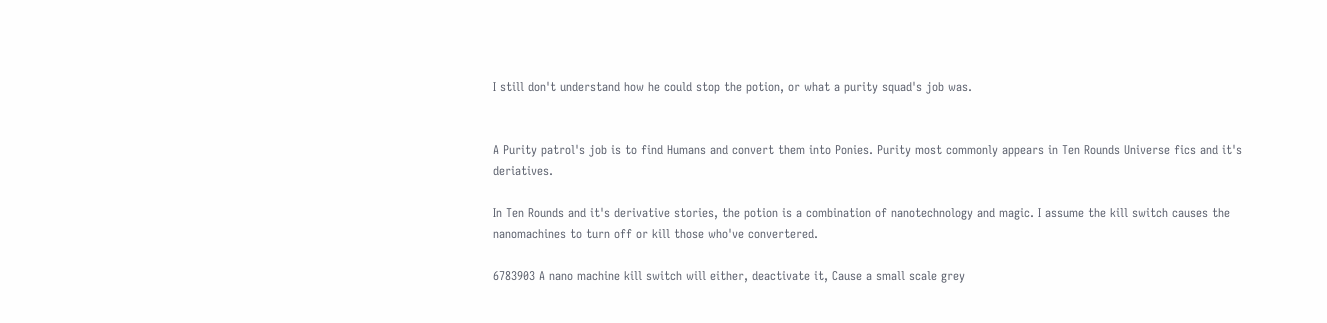I still don't understand how he could stop the potion, or what a purity squad's job was.


A Purity patrol's job is to find Humans and convert them into Ponies. Purity most commonly appears in Ten Rounds Universe fics and it's deriatives.

In Ten Rounds and it's derivative stories, the potion is a combination of nanotechnology and magic. I assume the kill switch causes the nanomachines to turn off or kill those who've convertered.

6783903 A nano machine kill switch will either, deactivate it, Cause a small scale grey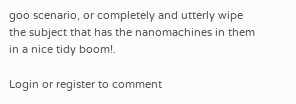goo scenario, or completely and utterly wipe the subject that has the nanomachines in them in a nice tidy boom!.

Login or register to comment